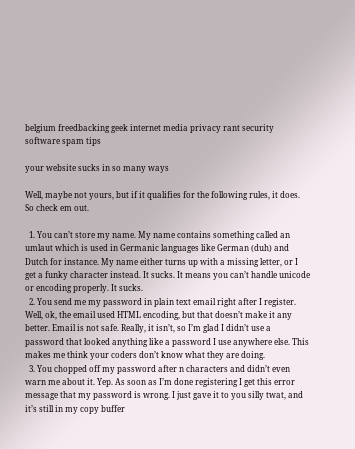belgium freedbacking geek internet media privacy rant security software spam tips

your website sucks in so many ways

Well, maybe not yours, but if it qualifies for the following rules, it does. So check em out.

  1. You can’t store my name. My name contains something called an umlaut which is used in Germanic languages like German (duh) and Dutch for instance. My name either turns up with a missing letter, or I get a funky character instead. It sucks. It means you can’t handle unicode or encoding properly. It sucks.
  2. You send me my password in plain text email right after I register. Well, ok, the email used HTML encoding, but that doesn’t make it any better. Email is not safe. Really, it isn’t, so I’m glad I didn’t use a password that looked anything like a password I use anywhere else. This makes me think your coders don’t know what they are doing.
  3. You chopped off my password after n characters and didn’t even warn me about it. Yep. As soon as I’m done registering I get this error message that my password is wrong. I just gave it to you silly twat, and it’s still in my copy buffer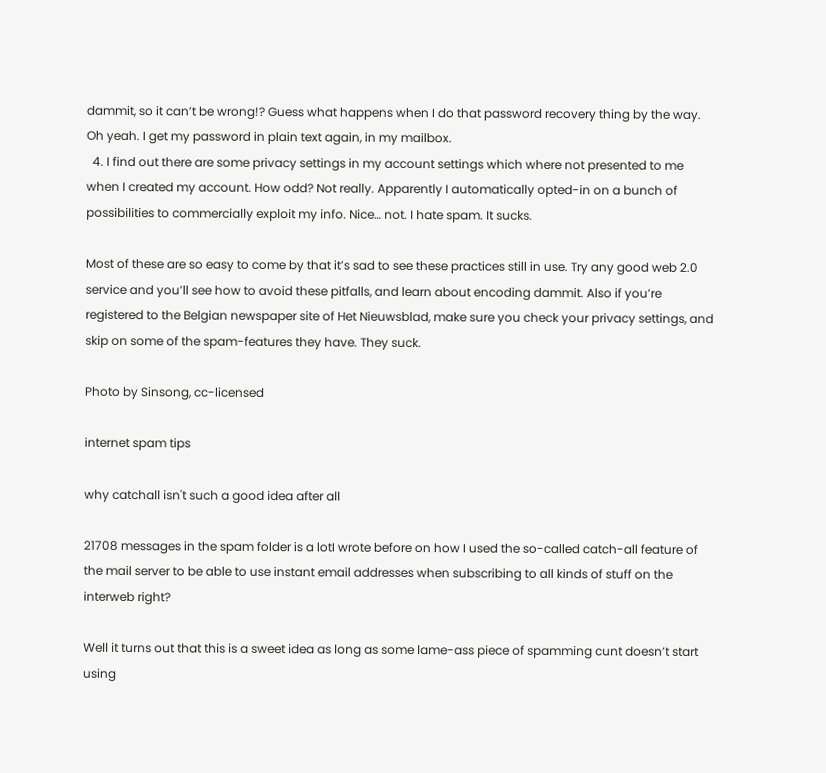dammit, so it can’t be wrong!? Guess what happens when I do that password recovery thing by the way. Oh yeah. I get my password in plain text again, in my mailbox.
  4. I find out there are some privacy settings in my account settings which where not presented to me when I created my account. How odd? Not really. Apparently I automatically opted-in on a bunch of possibilities to commercially exploit my info. Nice… not. I hate spam. It sucks.

Most of these are so easy to come by that it’s sad to see these practices still in use. Try any good web 2.0 service and you’ll see how to avoid these pitfalls, and learn about encoding dammit. Also if you’re registered to the Belgian newspaper site of Het Nieuwsblad, make sure you check your privacy settings, and skip on some of the spam-features they have. They suck.

Photo by Sinsong, cc-licensed

internet spam tips

why catchall isn't such a good idea after all

21708 messages in the spam folder is a lotI wrote before on how I used the so-called catch-all feature of the mail server to be able to use instant email addresses when subscribing to all kinds of stuff on the interweb right?

Well it turns out that this is a sweet idea as long as some lame-ass piece of spamming cunt doesn’t start using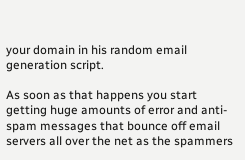your domain in his random email generation script.

As soon as that happens you start getting huge amounts of error and anti-spam messages that bounce off email servers all over the net as the spammers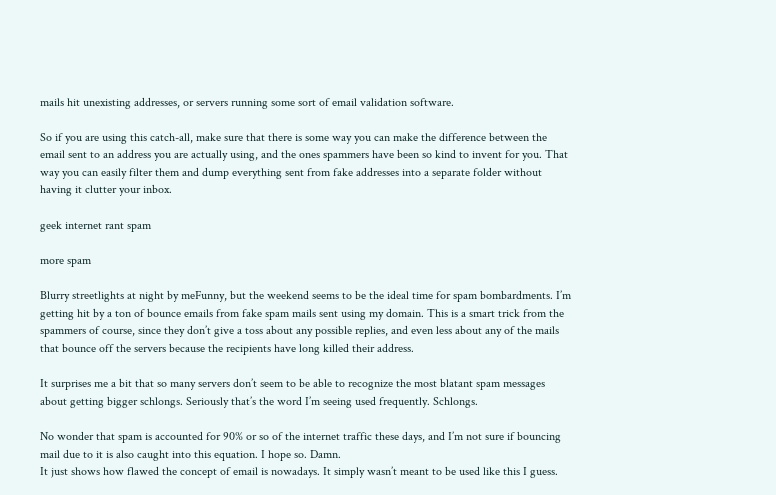mails hit unexisting addresses, or servers running some sort of email validation software.

So if you are using this catch-all, make sure that there is some way you can make the difference between the email sent to an address you are actually using, and the ones spammers have been so kind to invent for you. That way you can easily filter them and dump everything sent from fake addresses into a separate folder without having it clutter your inbox.

geek internet rant spam

more spam

Blurry streetlights at night by meFunny, but the weekend seems to be the ideal time for spam bombardments. I’m getting hit by a ton of bounce emails from fake spam mails sent using my domain. This is a smart trick from the spammers of course, since they don’t give a toss about any possible replies, and even less about any of the mails that bounce off the servers because the recipients have long killed their address.

It surprises me a bit that so many servers don’t seem to be able to recognize the most blatant spam messages about getting bigger schlongs. Seriously that’s the word I’m seeing used frequently. Schlongs.

No wonder that spam is accounted for 90% or so of the internet traffic these days, and I’m not sure if bouncing mail due to it is also caught into this equation. I hope so. Damn.
It just shows how flawed the concept of email is nowadays. It simply wasn’t meant to be used like this I guess.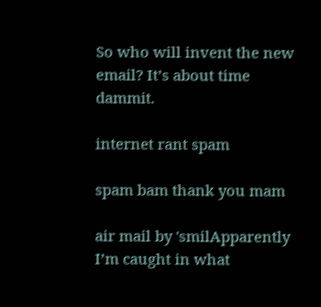So who will invent the new email? It’s about time dammit.

internet rant spam

spam bam thank you mam

air mail by 'smilApparently I’m caught in what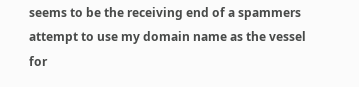seems to be the receiving end of a spammers attempt to use my domain name as the vessel for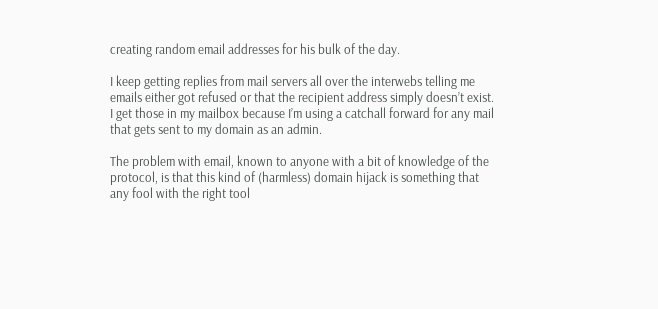creating random email addresses for his bulk of the day.

I keep getting replies from mail servers all over the interwebs telling me emails either got refused or that the recipient address simply doesn’t exist. I get those in my mailbox because I’m using a catchall forward for any mail that gets sent to my domain as an admin.

The problem with email, known to anyone with a bit of knowledge of the protocol, is that this kind of (harmless) domain hijack is something that any fool with the right tool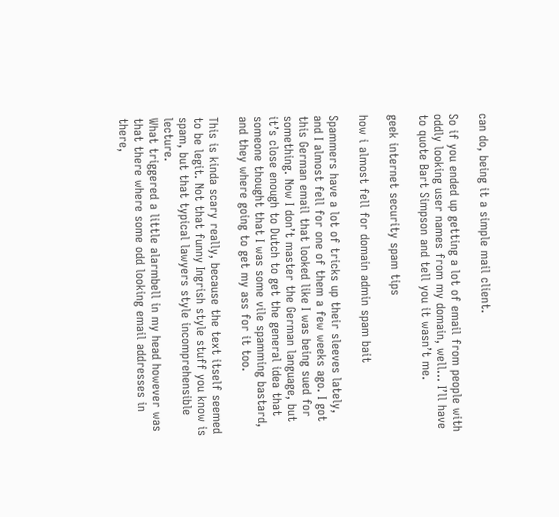can do, being it a simple mail client.

So if you ended up getting a lot of email from people with oddly looking user names from my domain, well… I’ll have to quote Bart Simpson and tell you it wasn’t me.

geek internet security spam tips

how i almost fell for domain admin spam bait

Spammers have a lot of tricks up their sleeves lately, and I almost fell for one of them a few weeks ago. I got this German email that looked like I was being sued for something. Now I don’t master the German language, but it’s close enough to Dutch to get the general idea that someone thought that I was some vile spamming bastard, and they where going to get my ass for it too.

This is kinda scary really, because the text itself seemed to be legit. Not that funny Ingrish style stuff you know is spam, but that typical lawyers style incomprehensible lecture.
What triggered a little alarmbell in my head however was that there where some odd looking email addresses in there,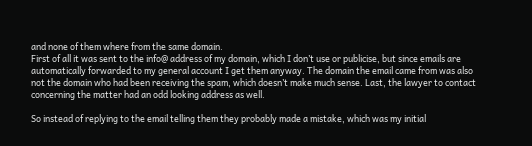and none of them where from the same domain.
First of all it was sent to the info@ address of my domain, which I don’t use or publicise, but since emails are automatically forwarded to my general account I get them anyway. The domain the email came from was also not the domain who had been receiving the spam, which doesn’t make much sense. Last, the lawyer to contact concerning the matter had an odd looking address as well.

So instead of replying to the email telling them they probably made a mistake, which was my initial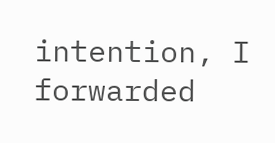intention, I forwarded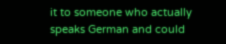it to someone who actually speaks German and could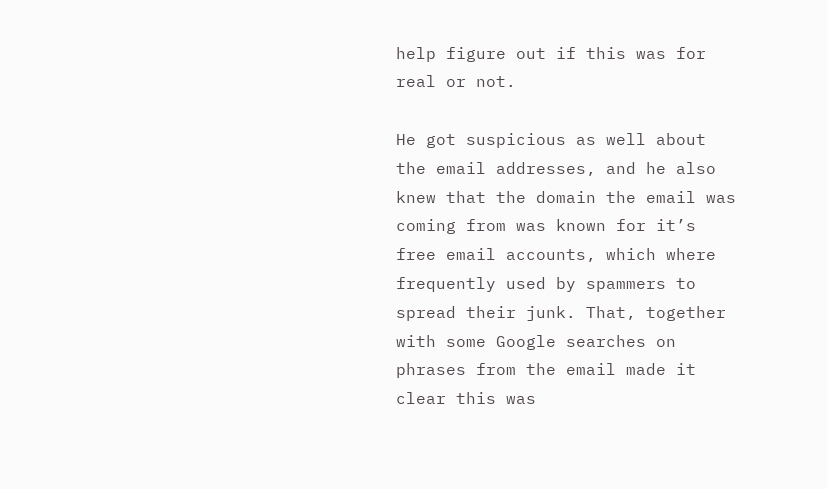help figure out if this was for real or not.

He got suspicious as well about the email addresses, and he also knew that the domain the email was coming from was known for it’s free email accounts, which where frequently used by spammers to spread their junk. That, together with some Google searches on phrases from the email made it clear this was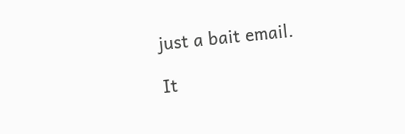just a bait email.

It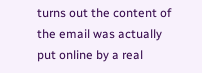turns out the content of the email was actually put online by a real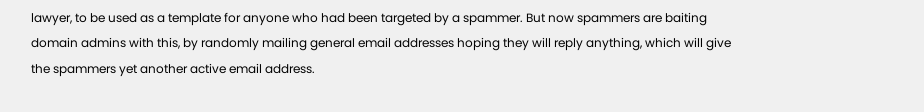lawyer, to be used as a template for anyone who had been targeted by a spammer. But now spammers are baiting domain admins with this, by randomly mailing general email addresses hoping they will reply anything, which will give the spammers yet another active email address.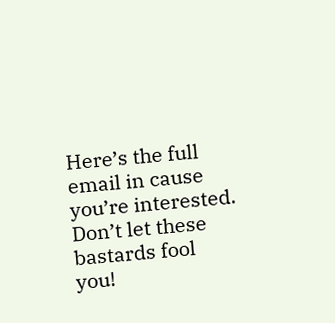Here’s the full email in cause you’re interested.
Don’t let these bastards fool you!